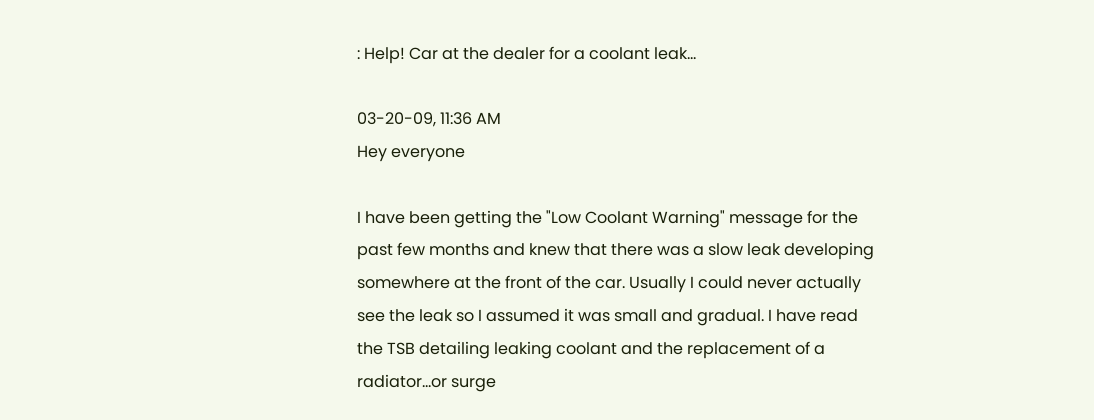: Help! Car at the dealer for a coolant leak...

03-20-09, 11:36 AM
Hey everyone

I have been getting the "Low Coolant Warning" message for the past few months and knew that there was a slow leak developing somewhere at the front of the car. Usually I could never actually see the leak so I assumed it was small and gradual. I have read the TSB detailing leaking coolant and the replacement of a radiator...or surge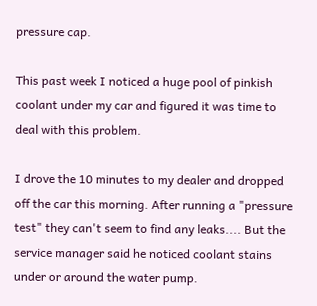pressure cap.

This past week I noticed a huge pool of pinkish coolant under my car and figured it was time to deal with this problem.

I drove the 10 minutes to my dealer and dropped off the car this morning. After running a "pressure test" they can't seem to find any leaks.... But the service manager said he noticed coolant stains under or around the water pump.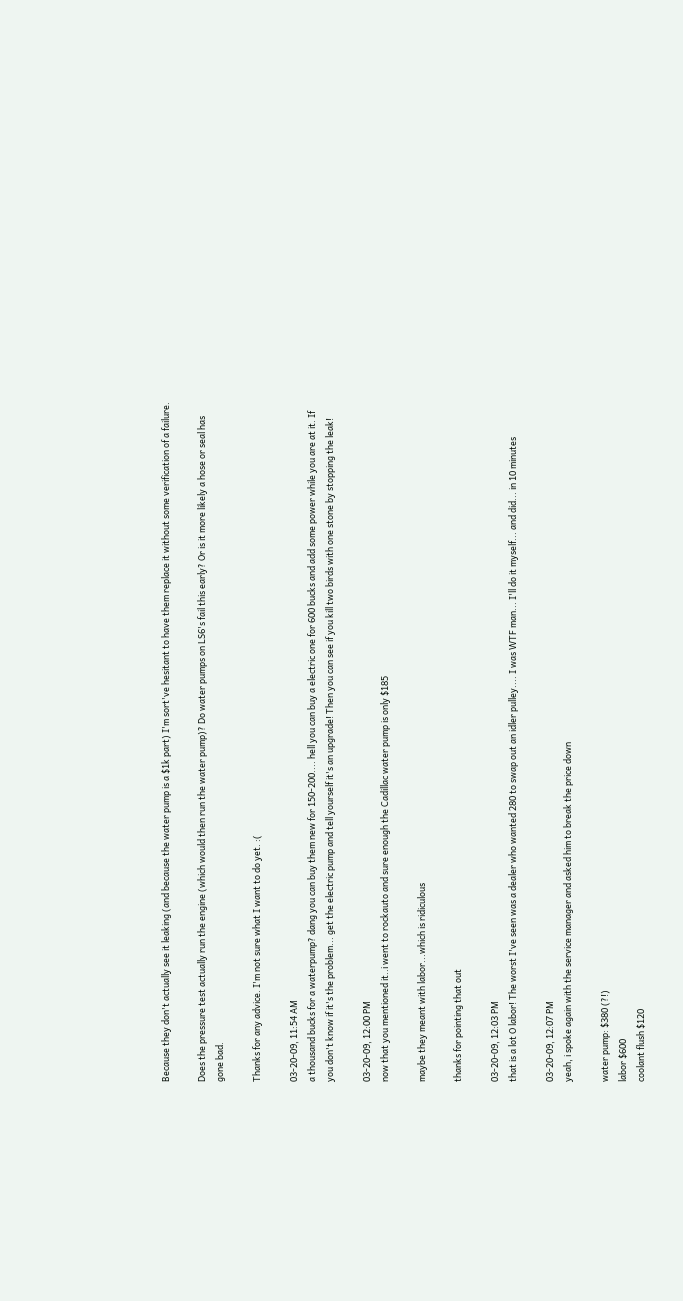Because they don't actually see it leaking (and because the water pump is a $1k part) I'm sort've hesitant to have them replace it without some verification of a failure.

Does the pressure test actually run the engine (which would then run the water pump)? Do water pumps on LS6's fail this early? Or is it more likely a hose or seal has gone bad.

Thanks for any advice. I'm not sure what I want to do yet. :(

03-20-09, 11:54 AM
a thousand bucks for a waterpump? dang you can buy them new for 150-200.... hell you can buy a electric one for 600 bucks and add some power while you are at it. If you don't know if it's the problem... get the electric pump and tell yourself it's an upgrade! Then you can see if you kill two birds with one stone by stopping the leak!

03-20-09, 12:00 PM
now that you mentioned it..i went to rockauto and sure enough the Cadillac water pump is only $185

maybe they meant with labor...which is ridiculous

thanks for pointing that out

03-20-09, 12:03 PM
that is a lot O labor! The worst I've seen was a dealer who wanted 280 to swap out an idler pulley.... I was WTF man... I'll do it myself... and did... in 10 minutes

03-20-09, 12:07 PM
yeah, i spoke again with the service manager and asked him to break the price down

water pump: $380 (?!)
labor $600
coolant flush $120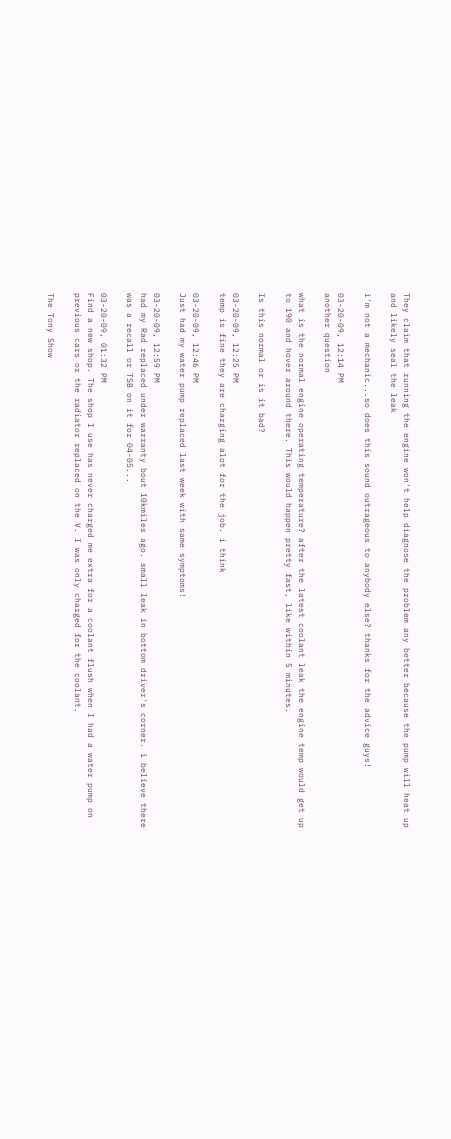They claim that running the engine won't help diagnose the problem any better because the pump will heat up and likely seal the leak

i'm not a mechanic...so does this sound outrageous to anybody else? thanks for the advice guys!

03-20-09, 12:14 PM
another question

what is the normal engine operating temperature? after the latest coolant leak the engine temp would get up to 190 and hover around there. This would happen pretty fast, like within 5 minutes.

Is this normal or is it bad?

03-20-09, 12:25 PM
temp is fine they are charging alot for the job. i think

03-20-09, 12:46 PM
Just had my water pump replaced last week with same symptoms!

03-20-09, 12:59 PM
had my Rad replaced under warranty bout 10kmiles ago. small leak in bottom driver's corner. i believe there was a recall or TSB on it for 04-05...

03-20-09, 01:32 PM
Find a new shop. The shop I use has never charged me extra for a coolant flush when I had a water pump on previous cars or the radiator replaced on the V. I was only charged for the coolant.

The Tony Show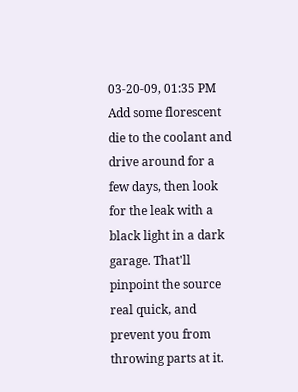03-20-09, 01:35 PM
Add some florescent die to the coolant and drive around for a few days, then look for the leak with a black light in a dark garage. That'll pinpoint the source real quick, and prevent you from throwing parts at it.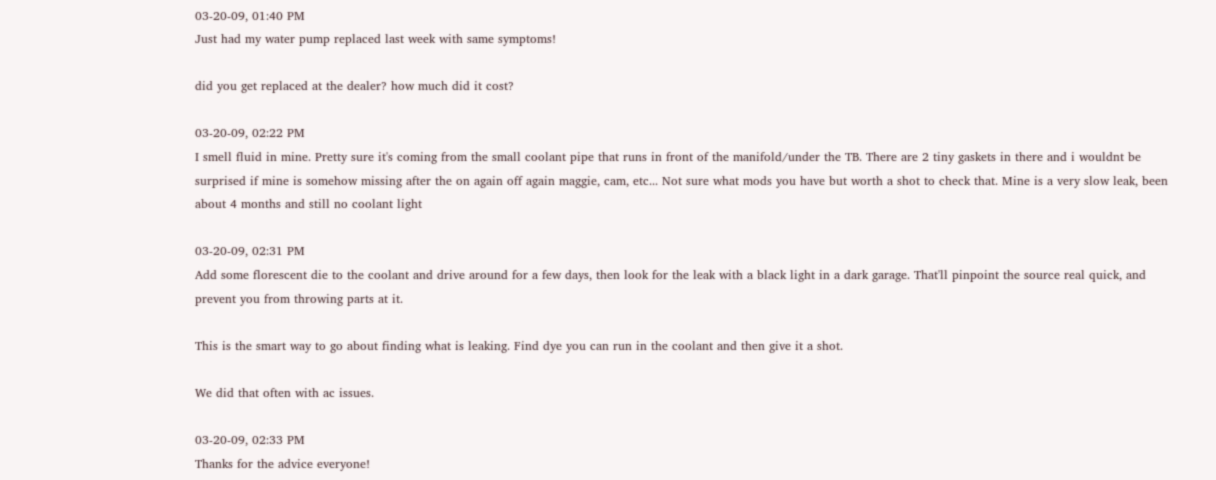03-20-09, 01:40 PM
Just had my water pump replaced last week with same symptoms!

did you get replaced at the dealer? how much did it cost?

03-20-09, 02:22 PM
I smell fluid in mine. Pretty sure it's coming from the small coolant pipe that runs in front of the manifold/under the TB. There are 2 tiny gaskets in there and i wouldnt be surprised if mine is somehow missing after the on again off again maggie, cam, etc... Not sure what mods you have but worth a shot to check that. Mine is a very slow leak, been about 4 months and still no coolant light

03-20-09, 02:31 PM
Add some florescent die to the coolant and drive around for a few days, then look for the leak with a black light in a dark garage. That'll pinpoint the source real quick, and prevent you from throwing parts at it.

This is the smart way to go about finding what is leaking. Find dye you can run in the coolant and then give it a shot.

We did that often with ac issues.

03-20-09, 02:33 PM
Thanks for the advice everyone!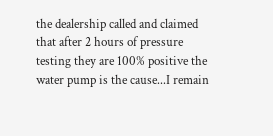the dealership called and claimed that after 2 hours of pressure testing they are 100% positive the water pump is the cause...I remain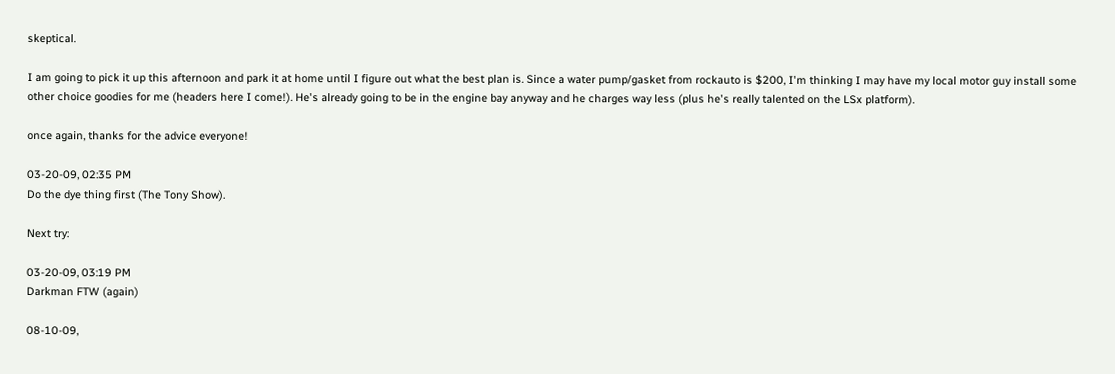skeptical.

I am going to pick it up this afternoon and park it at home until I figure out what the best plan is. Since a water pump/gasket from rockauto is $200, I'm thinking I may have my local motor guy install some other choice goodies for me (headers here I come!). He's already going to be in the engine bay anyway and he charges way less (plus he's really talented on the LSx platform).

once again, thanks for the advice everyone!

03-20-09, 02:35 PM
Do the dye thing first (The Tony Show).

Next try:

03-20-09, 03:19 PM
Darkman FTW (again)

08-10-09,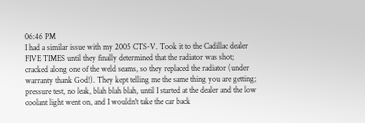06:46 PM
I had a similar issue with my 2005 CTS-V. Took it to the Cadillac dealer FIVE TIMES until they finally determined that the radiator was shot; cracked along one of the weld seams, so they replaced the radiator (under warranty thank God!). They kept telling me the same thing you are getting; pressure test, no leak, blah blah blah, until I started at the dealer and the low coolant light went on, and I wouldn't take the car back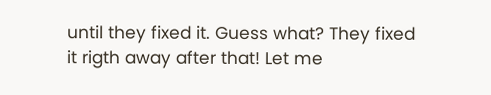until they fixed it. Guess what? They fixed it rigth away after that! Let me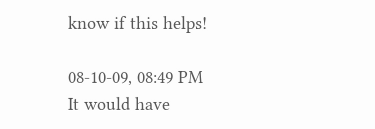know if this helps!

08-10-09, 08:49 PM
It would have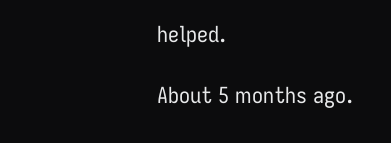helped.

About 5 months ago.